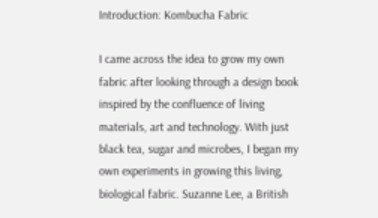Introduction: Kombucha Fabric

I came across the idea to grow my own fabric after looking through a design book inspired by the confluence of living materials, art and technology. With just black tea, sugar and microbes, I began my own experiments in growing this living, biological fabric. Suzanne Lee, a British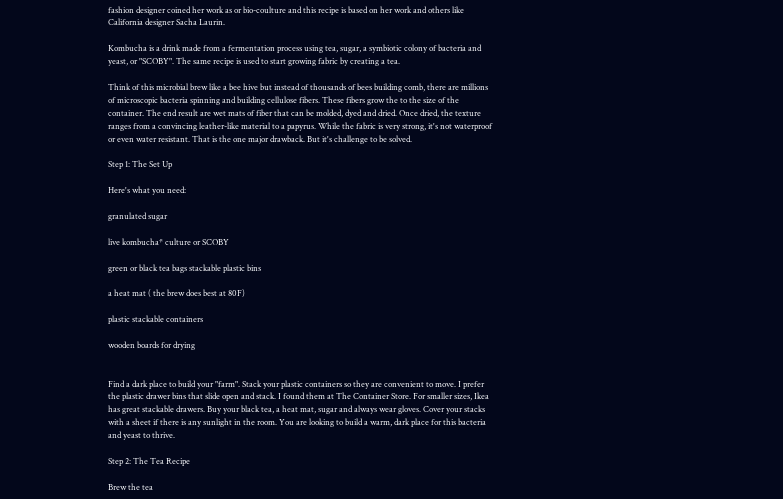fashion designer coined her work as or bio-coulture and this recipe is based on her work and others like California designer Sacha Laurin.

Kombucha is a drink made from a fermentation process using tea, sugar, a symbiotic colony of bacteria and yeast, or "SCOBY". The same recipe is used to start growing fabric by creating a tea.

Think of this microbial brew like a bee hive but instead of thousands of bees building comb, there are millions of microscopic bacteria spinning and building cellulose fibers. These fibers grow the to the size of the container. The end result are wet mats of fiber that can be molded, dyed and dried. Once dried, the texture ranges from a convincing leather-like material to a papyrus. While the fabric is very strong, it's not waterproof or even water resistant. That is the one major drawback. But it's challenge to be solved.

Step 1: The Set Up

Here's what you need:

granulated sugar

live kombucha* culture or SCOBY

green or black tea bags stackable plastic bins

a heat mat ( the brew does best at 80F)

plastic stackable containers

wooden boards for drying


Find a dark place to build your "farm". Stack your plastic containers so they are convenient to move. I prefer the plastic drawer bins that slide open and stack. I found them at The Container Store. For smaller sizes, Ikea has great stackable drawers. Buy your black tea, a heat mat, sugar and always wear gloves. Cover your stacks with a sheet if there is any sunlight in the room. You are looking to build a warm, dark place for this bacteria and yeast to thrive.

Step 2: The Tea Recipe

Brew the tea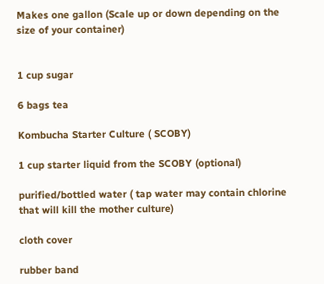Makes one gallon (Scale up or down depending on the size of your container)


1 cup sugar

6 bags tea

Kombucha Starter Culture ( SCOBY)

1 cup starter liquid from the SCOBY (optional)

purified/bottled water ( tap water may contain chlorine that will kill the mother culture)

cloth cover

rubber band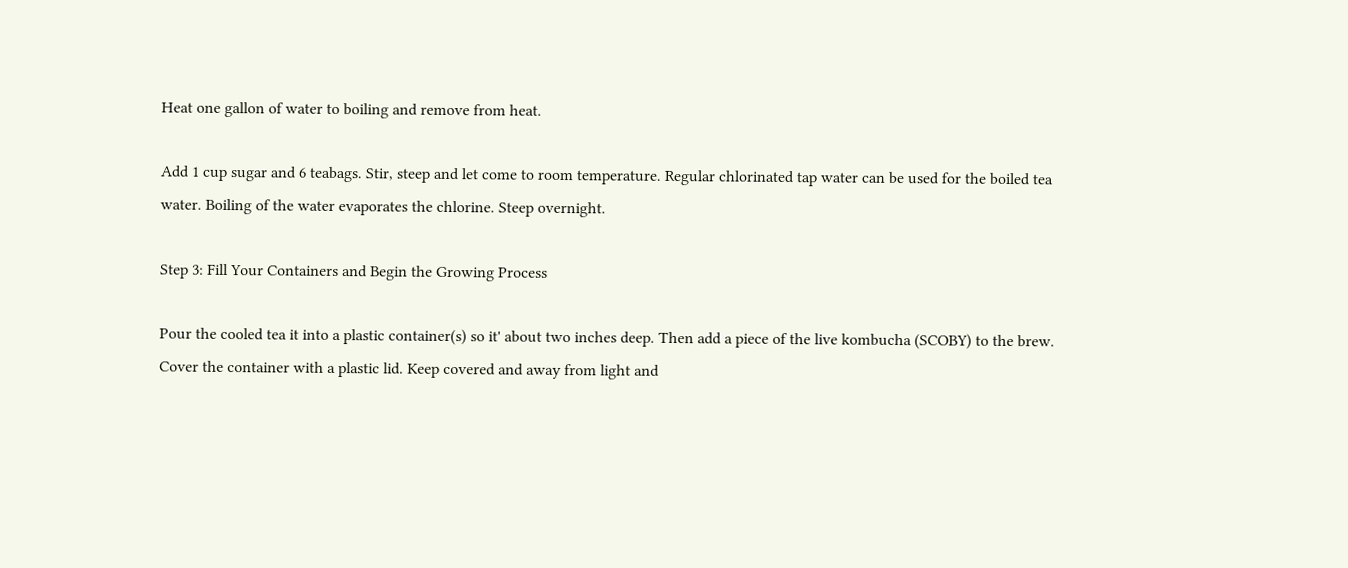Heat one gallon of water to boiling and remove from heat.

Add 1 cup sugar and 6 teabags. Stir, steep and let come to room temperature. Regular chlorinated tap water can be used for the boiled tea water. Boiling of the water evaporates the chlorine. Steep overnight.

Step 3: Fill Your Containers and Begin the Growing Process

Pour the cooled tea it into a plastic container(s) so it' about two inches deep. Then add a piece of the live kombucha (SCOBY) to the brew. Cover the container with a plastic lid. Keep covered and away from light and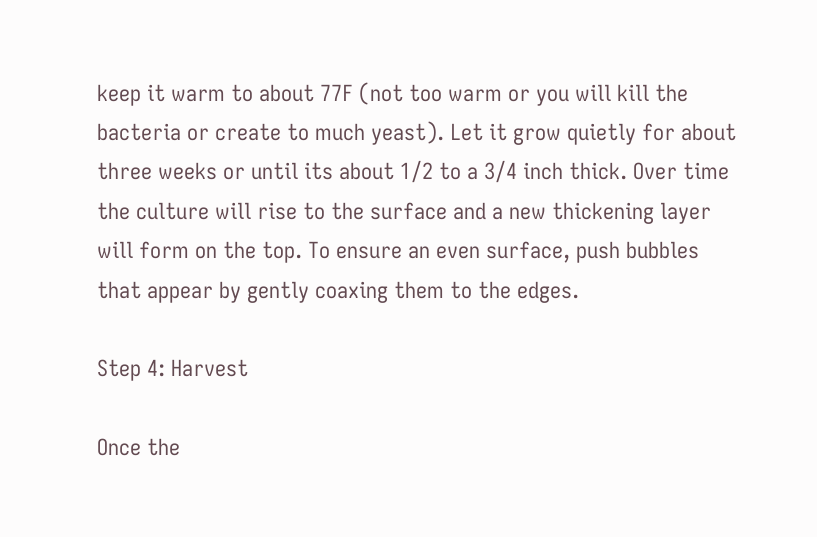keep it warm to about 77F (not too warm or you will kill the bacteria or create to much yeast). Let it grow quietly for about three weeks or until its about 1/2 to a 3/4 inch thick. Over time the culture will rise to the surface and a new thickening layer will form on the top. To ensure an even surface, push bubbles that appear by gently coaxing them to the edges.

Step 4: Harvest

Once the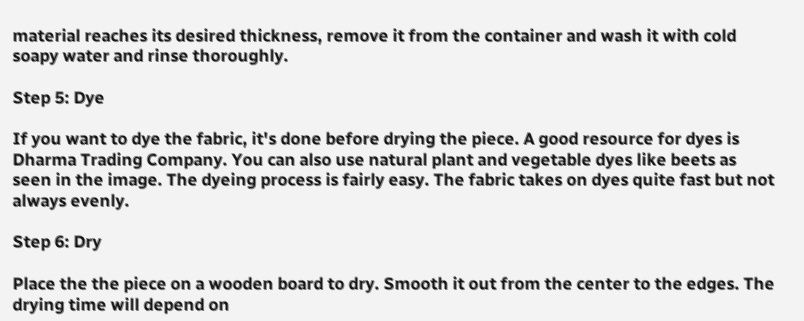material reaches its desired thickness, remove it from the container and wash it with cold soapy water and rinse thoroughly.

Step 5: Dye

If you want to dye the fabric, it's done before drying the piece. A good resource for dyes is Dharma Trading Company. You can also use natural plant and vegetable dyes like beets as seen in the image. The dyeing process is fairly easy. The fabric takes on dyes quite fast but not always evenly.

Step 6: Dry

Place the the piece on a wooden board to dry. Smooth it out from the center to the edges. The drying time will depend on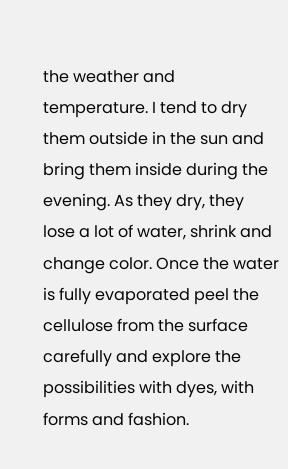the weather and temperature. I tend to dry them outside in the sun and bring them inside during the evening. As they dry, they lose a lot of water, shrink and change color. Once the water is fully evaporated peel the cellulose from the surface carefully and explore the possibilities with dyes, with forms and fashion.